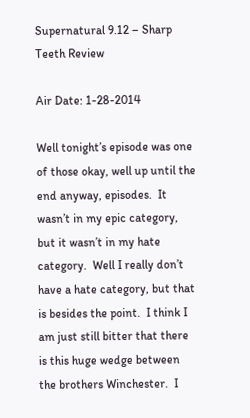Supernatural 9.12 – Sharp Teeth Review

Air Date: 1-28-2014

Well tonight’s episode was one of those okay, well up until the end anyway, episodes.  It wasn’t in my epic category, but it wasn’t in my hate category.  Well I really don’t have a hate category, but that is besides the point.  I think I am just still bitter that there is this huge wedge between the brothers Winchester.  I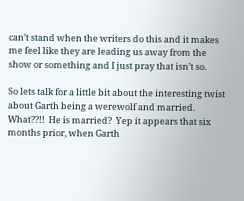can’t stand when the writers do this and it makes me feel like they are leading us away from the show or something and I just pray that isn’t so.

So lets talk for a little bit about the interesting twist about Garth being a werewolf and married.  What??!!  He is married?  Yep it appears that six months prior, when Garth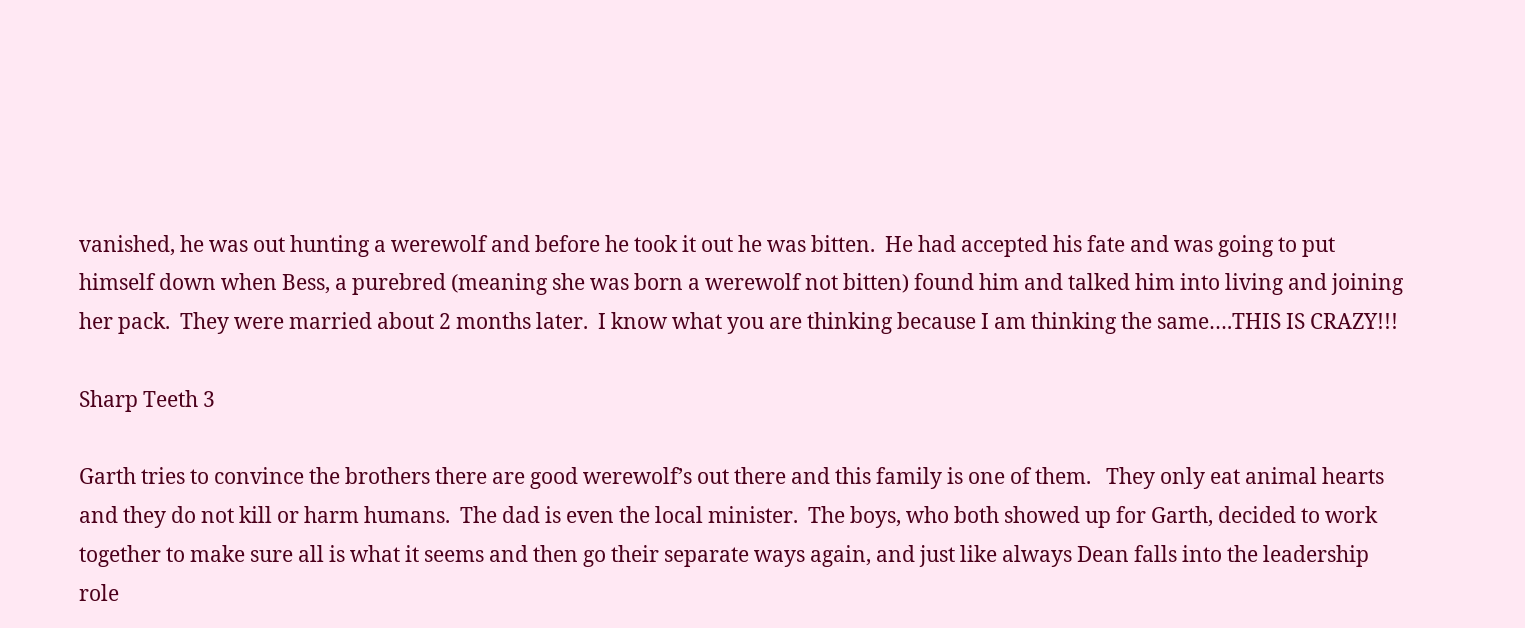vanished, he was out hunting a werewolf and before he took it out he was bitten.  He had accepted his fate and was going to put himself down when Bess, a purebred (meaning she was born a werewolf not bitten) found him and talked him into living and joining her pack.  They were married about 2 months later.  I know what you are thinking because I am thinking the same….THIS IS CRAZY!!!

Sharp Teeth 3

Garth tries to convince the brothers there are good werewolf’s out there and this family is one of them.   They only eat animal hearts and they do not kill or harm humans.  The dad is even the local minister.  The boys, who both showed up for Garth, decided to work together to make sure all is what it seems and then go their separate ways again, and just like always Dean falls into the leadership role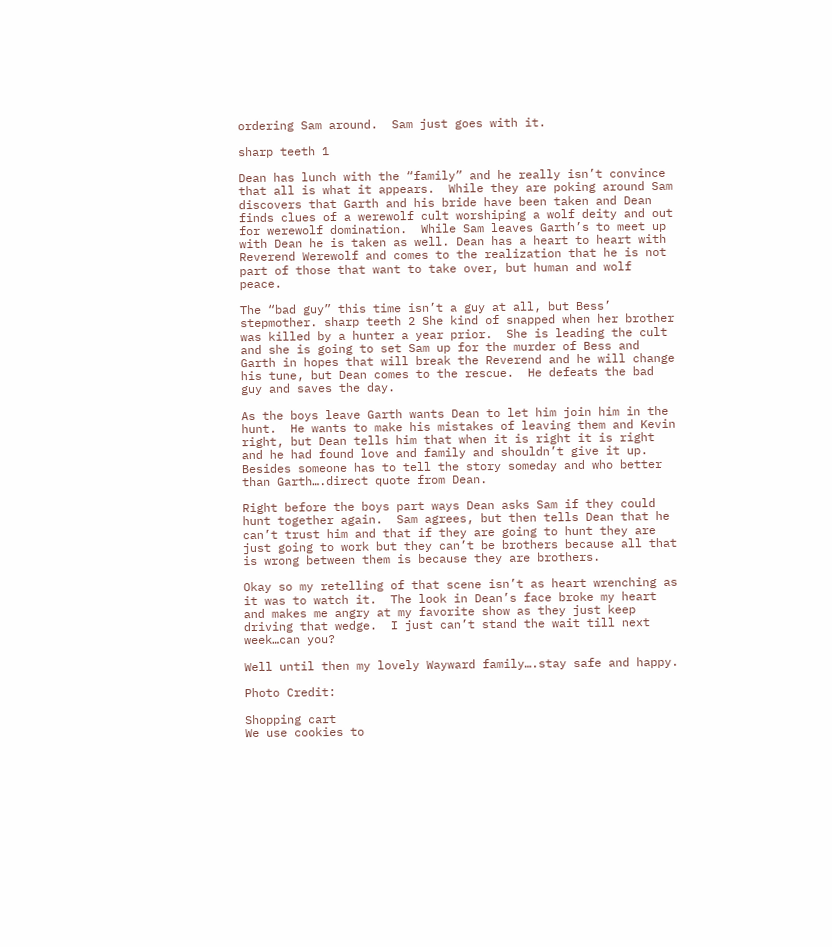ordering Sam around.  Sam just goes with it.

sharp teeth 1

Dean has lunch with the “family” and he really isn’t convince that all is what it appears.  While they are poking around Sam discovers that Garth and his bride have been taken and Dean finds clues of a werewolf cult worshiping a wolf deity and out for werewolf domination.  While Sam leaves Garth’s to meet up with Dean he is taken as well. Dean has a heart to heart with Reverend Werewolf and comes to the realization that he is not part of those that want to take over, but human and wolf peace.

The “bad guy” this time isn’t a guy at all, but Bess’ stepmother. sharp teeth 2 She kind of snapped when her brother was killed by a hunter a year prior.  She is leading the cult and she is going to set Sam up for the murder of Bess and Garth in hopes that will break the Reverend and he will change his tune, but Dean comes to the rescue.  He defeats the bad guy and saves the day.

As the boys leave Garth wants Dean to let him join him in the hunt.  He wants to make his mistakes of leaving them and Kevin right, but Dean tells him that when it is right it is right and he had found love and family and shouldn’t give it up.  Besides someone has to tell the story someday and who better than Garth….direct quote from Dean.

Right before the boys part ways Dean asks Sam if they could hunt together again.  Sam agrees, but then tells Dean that he can’t trust him and that if they are going to hunt they are just going to work but they can’t be brothers because all that is wrong between them is because they are brothers.

Okay so my retelling of that scene isn’t as heart wrenching as it was to watch it.  The look in Dean’s face broke my heart and makes me angry at my favorite show as they just keep driving that wedge.  I just can’t stand the wait till next week…can you?

Well until then my lovely Wayward family….stay safe and happy.

Photo Credit:

Shopping cart
We use cookies to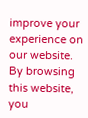improve your experience on our website. By browsing this website, you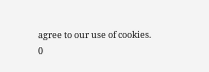agree to our use of cookies.
0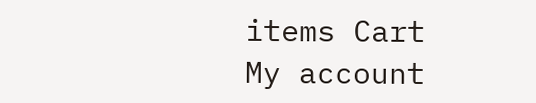items Cart
My account